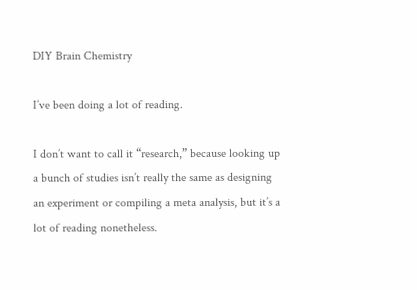DIY Brain Chemistry

I’ve been doing a lot of reading.

I don’t want to call it “research,” because looking up a bunch of studies isn’t really the same as designing an experiment or compiling a meta analysis, but it’s a lot of reading nonetheless.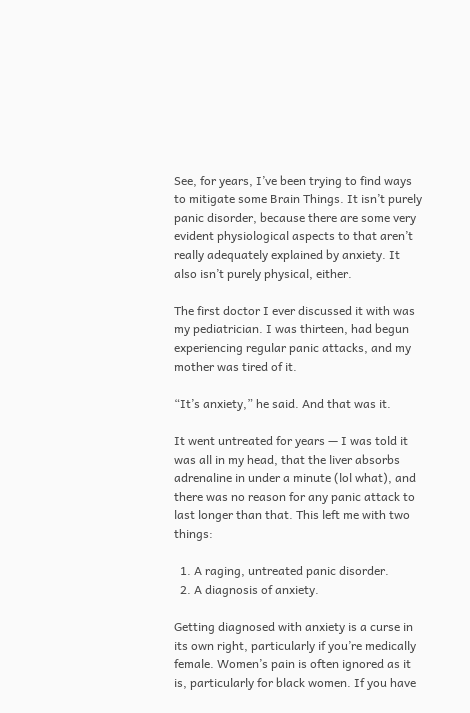See, for years, I’ve been trying to find ways to mitigate some Brain Things. It isn’t purely panic disorder, because there are some very evident physiological aspects to that aren’t really adequately explained by anxiety. It also isn’t purely physical, either.

The first doctor I ever discussed it with was my pediatrician. I was thirteen, had begun experiencing regular panic attacks, and my mother was tired of it.

“It’s anxiety,” he said. And that was it.

It went untreated for years — I was told it was all in my head, that the liver absorbs adrenaline in under a minute (lol what), and there was no reason for any panic attack to last longer than that. This left me with two things:

  1. A raging, untreated panic disorder.
  2. A diagnosis of anxiety.

Getting diagnosed with anxiety is a curse in its own right, particularly if you’re medically female. Women’s pain is often ignored as it is, particularly for black women. If you have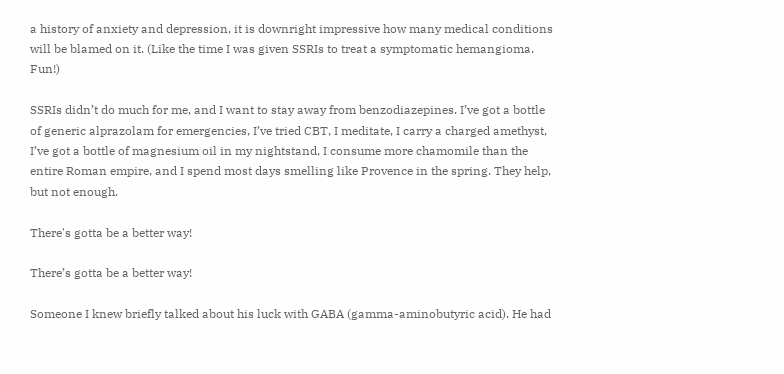a history of anxiety and depression, it is downright impressive how many medical conditions will be blamed on it. (Like the time I was given SSRIs to treat a symptomatic hemangioma. Fun!)

SSRIs didn’t do much for me, and I want to stay away from benzodiazepines. I’ve got a bottle of generic alprazolam for emergencies, I’ve tried CBT, I meditate, I carry a charged amethyst, I’ve got a bottle of magnesium oil in my nightstand, I consume more chamomile than the entire Roman empire, and I spend most days smelling like Provence in the spring. They help, but not enough.

There's gotta be a better way!

There’s gotta be a better way!

Someone I knew briefly talked about his luck with GABA (gamma-aminobutyric acid). He had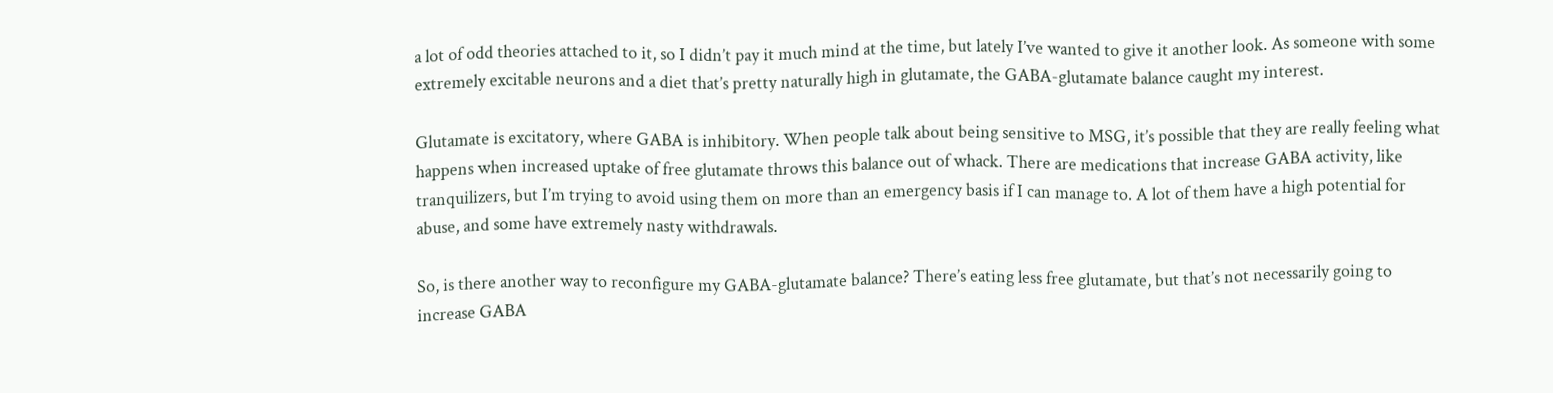a lot of odd theories attached to it, so I didn’t pay it much mind at the time, but lately I’ve wanted to give it another look. As someone with some extremely excitable neurons and a diet that’s pretty naturally high in glutamate, the GABA-glutamate balance caught my interest.

Glutamate is excitatory, where GABA is inhibitory. When people talk about being sensitive to MSG, it’s possible that they are really feeling what happens when increased uptake of free glutamate throws this balance out of whack. There are medications that increase GABA activity, like tranquilizers, but I’m trying to avoid using them on more than an emergency basis if I can manage to. A lot of them have a high potential for abuse, and some have extremely nasty withdrawals.

So, is there another way to reconfigure my GABA-glutamate balance? There’s eating less free glutamate, but that’s not necessarily going to increase GABA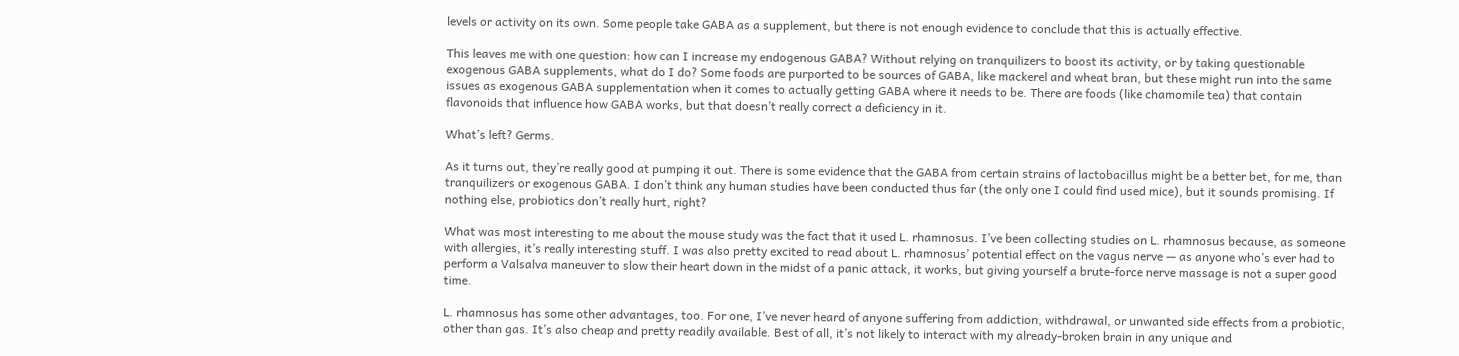levels or activity on its own. Some people take GABA as a supplement, but there is not enough evidence to conclude that this is actually effective.

This leaves me with one question: how can I increase my endogenous GABA? Without relying on tranquilizers to boost its activity, or by taking questionable exogenous GABA supplements, what do I do? Some foods are purported to be sources of GABA, like mackerel and wheat bran, but these might run into the same issues as exogenous GABA supplementation when it comes to actually getting GABA where it needs to be. There are foods (like chamomile tea) that contain flavonoids that influence how GABA works, but that doesn’t really correct a deficiency in it.

What’s left? Germs.

As it turns out, they’re really good at pumping it out. There is some evidence that the GABA from certain strains of lactobacillus might be a better bet, for me, than tranquilizers or exogenous GABA. I don’t think any human studies have been conducted thus far (the only one I could find used mice), but it sounds promising. If nothing else, probiotics don’t really hurt, right?

What was most interesting to me about the mouse study was the fact that it used L. rhamnosus. I’ve been collecting studies on L. rhamnosus because, as someone with allergies, it’s really interesting stuff. I was also pretty excited to read about L. rhamnosus’ potential effect on the vagus nerve — as anyone who’s ever had to perform a Valsalva maneuver to slow their heart down in the midst of a panic attack, it works, but giving yourself a brute-force nerve massage is not a super good time.

L. rhamnosus has some other advantages, too. For one, I’ve never heard of anyone suffering from addiction, withdrawal, or unwanted side effects from a probiotic, other than gas. It’s also cheap and pretty readily available. Best of all, it’s not likely to interact with my already-broken brain in any unique and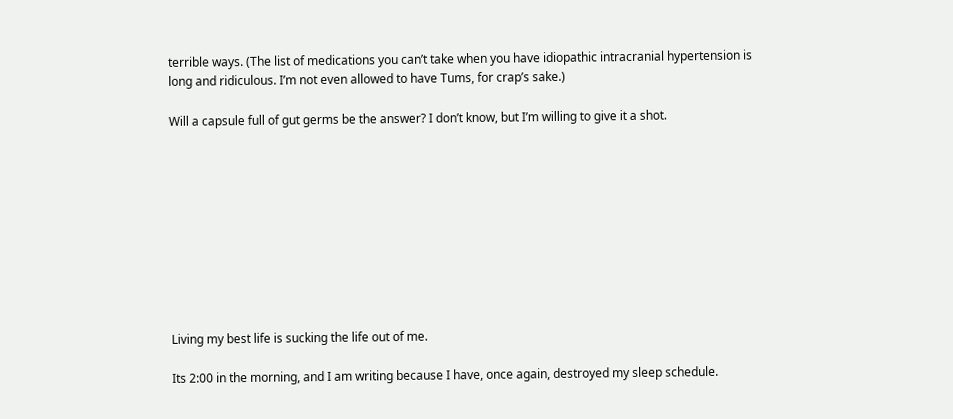terrible ways. (The list of medications you can’t take when you have idiopathic intracranial hypertension is long and ridiculous. I’m not even allowed to have Tums, for crap’s sake.)

Will a capsule full of gut germs be the answer? I don’t know, but I’m willing to give it a shot.










Living my best life is sucking the life out of me.

Its 2:00 in the morning, and I am writing because I have, once again, destroyed my sleep schedule.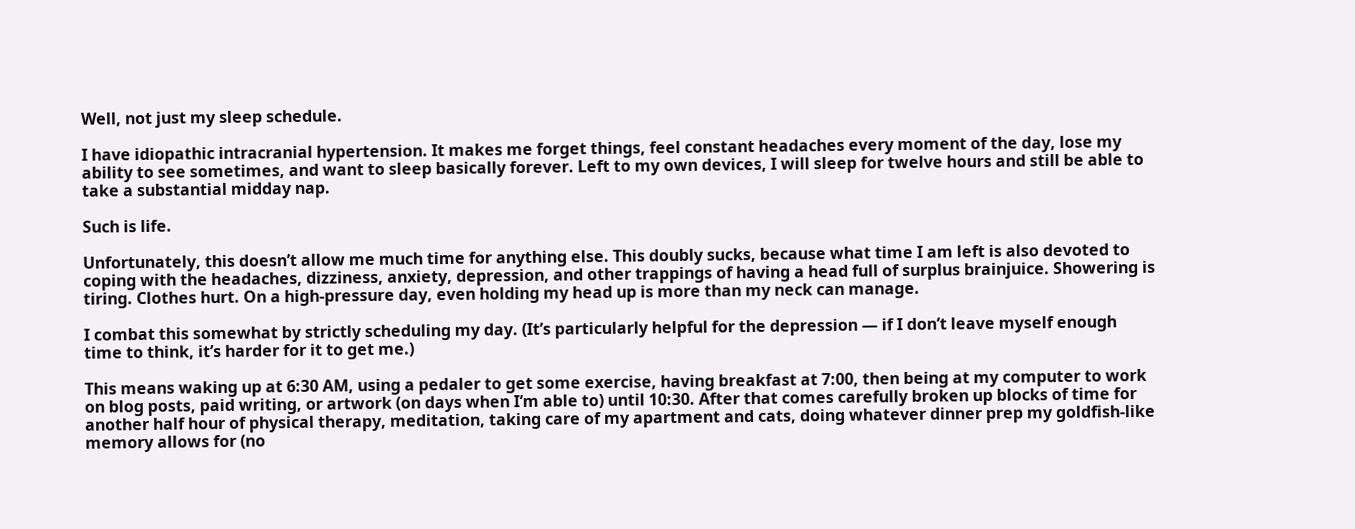Well, not just my sleep schedule.

I have idiopathic intracranial hypertension. It makes me forget things, feel constant headaches every moment of the day, lose my ability to see sometimes, and want to sleep basically forever. Left to my own devices, I will sleep for twelve hours and still be able to take a substantial midday nap.

Such is life.

Unfortunately, this doesn’t allow me much time for anything else. This doubly sucks, because what time I am left is also devoted to coping with the headaches, dizziness, anxiety, depression, and other trappings of having a head full of surplus brainjuice. Showering is tiring. Clothes hurt. On a high-pressure day, even holding my head up is more than my neck can manage.

I combat this somewhat by strictly scheduling my day. (It’s particularly helpful for the depression — if I don’t leave myself enough time to think, it’s harder for it to get me.)

This means waking up at 6:30 AM, using a pedaler to get some exercise, having breakfast at 7:00, then being at my computer to work on blog posts, paid writing, or artwork (on days when I’m able to) until 10:30. After that comes carefully broken up blocks of time for another half hour of physical therapy, meditation, taking care of my apartment and cats, doing whatever dinner prep my goldfish-like memory allows for (no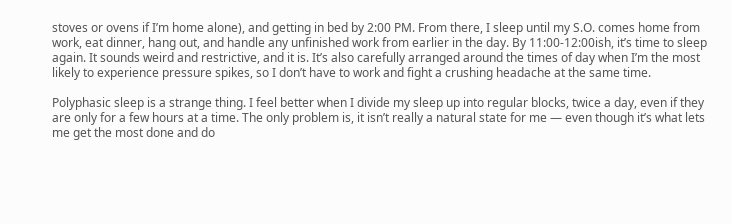stoves or ovens if I’m home alone), and getting in bed by 2:00 PM. From there, I sleep until my S.O. comes home from work, eat dinner, hang out, and handle any unfinished work from earlier in the day. By 11:00-12:00ish, it’s time to sleep again. It sounds weird and restrictive, and it is. It’s also carefully arranged around the times of day when I’m the most likely to experience pressure spikes, so I don’t have to work and fight a crushing headache at the same time.

Polyphasic sleep is a strange thing. I feel better when I divide my sleep up into regular blocks, twice a day, even if they are only for a few hours at a time. The only problem is, it isn’t really a natural state for me — even though it’s what lets me get the most done and do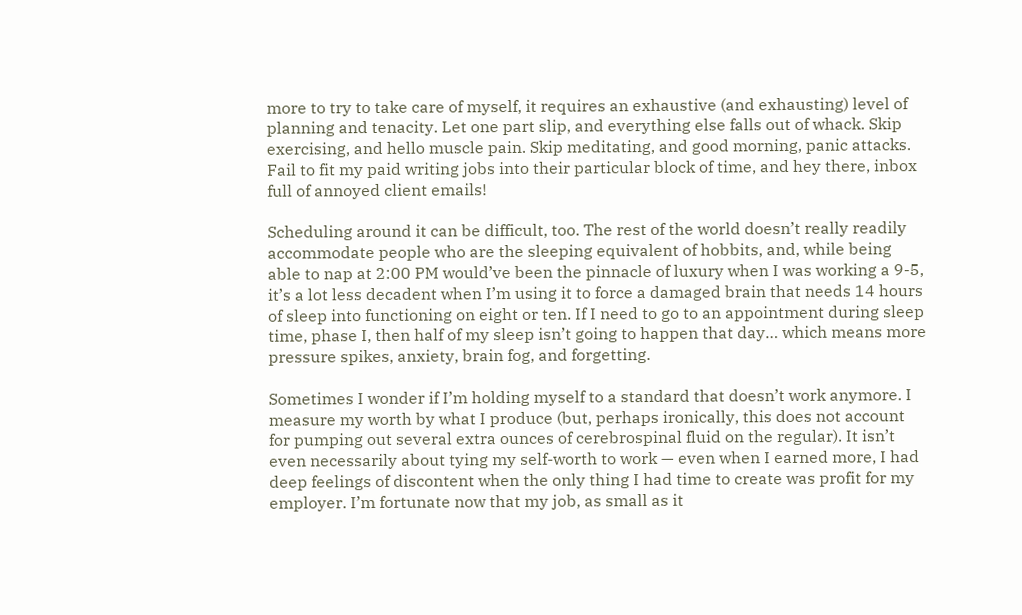more to try to take care of myself, it requires an exhaustive (and exhausting) level of planning and tenacity. Let one part slip, and everything else falls out of whack. Skip exercising, and hello muscle pain. Skip meditating, and good morning, panic attacks. Fail to fit my paid writing jobs into their particular block of time, and hey there, inbox full of annoyed client emails!

Scheduling around it can be difficult, too. The rest of the world doesn’t really readily accommodate people who are the sleeping equivalent of hobbits, and, while being able to nap at 2:00 PM would’ve been the pinnacle of luxury when I was working a 9-5, it’s a lot less decadent when I’m using it to force a damaged brain that needs 14 hours of sleep into functioning on eight or ten. If I need to go to an appointment during sleep time, phase I, then half of my sleep isn’t going to happen that day… which means more pressure spikes, anxiety, brain fog, and forgetting.

Sometimes I wonder if I’m holding myself to a standard that doesn’t work anymore. I measure my worth by what I produce (but, perhaps ironically, this does not account for pumping out several extra ounces of cerebrospinal fluid on the regular). It isn’t even necessarily about tying my self-worth to work — even when I earned more, I had deep feelings of discontent when the only thing I had time to create was profit for my employer. I’m fortunate now that my job, as small as it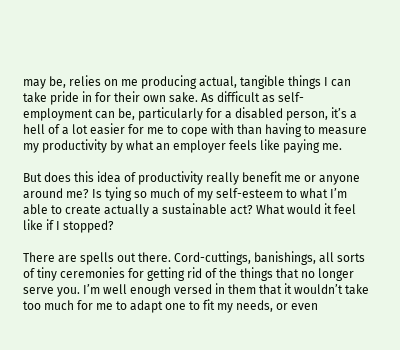may be, relies on me producing actual, tangible things I can take pride in for their own sake. As difficult as self-employment can be, particularly for a disabled person, it’s a hell of a lot easier for me to cope with than having to measure my productivity by what an employer feels like paying me.

But does this idea of productivity really benefit me or anyone around me? Is tying so much of my self-esteem to what I’m able to create actually a sustainable act? What would it feel like if I stopped?

There are spells out there. Cord-cuttings, banishings, all sorts of tiny ceremonies for getting rid of the things that no longer serve you. I’m well enough versed in them that it wouldn’t take too much for me to adapt one to fit my needs, or even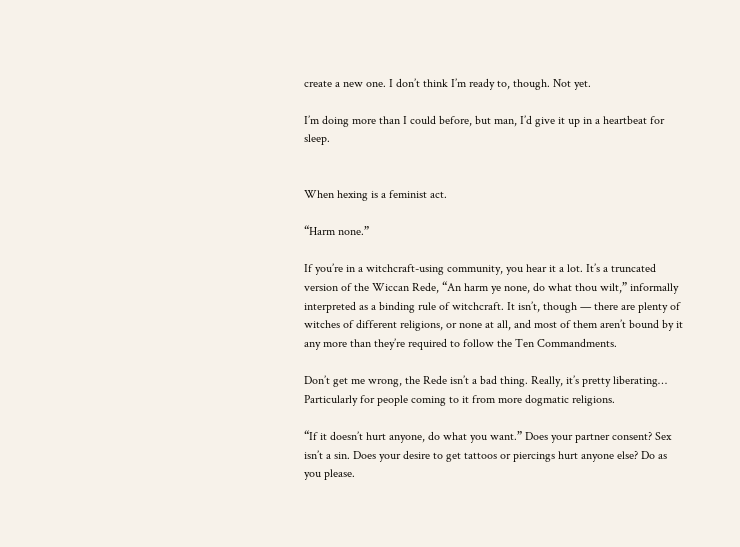create a new one. I don’t think I’m ready to, though. Not yet.

I’m doing more than I could before, but man, I’d give it up in a heartbeat for sleep.


When hexing is a feminist act.

“Harm none.”

If you’re in a witchcraft-using community, you hear it a lot. It’s a truncated version of the Wiccan Rede, “An harm ye none, do what thou wilt,” informally interpreted as a binding rule of witchcraft. It isn’t, though — there are plenty of witches of different religions, or none at all, and most of them aren’t bound by it any more than they’re required to follow the Ten Commandments.

Don’t get me wrong, the Rede isn’t a bad thing. Really, it’s pretty liberating… Particularly for people coming to it from more dogmatic religions.

“If it doesn’t hurt anyone, do what you want.” Does your partner consent? Sex isn’t a sin. Does your desire to get tattoos or piercings hurt anyone else? Do as you please.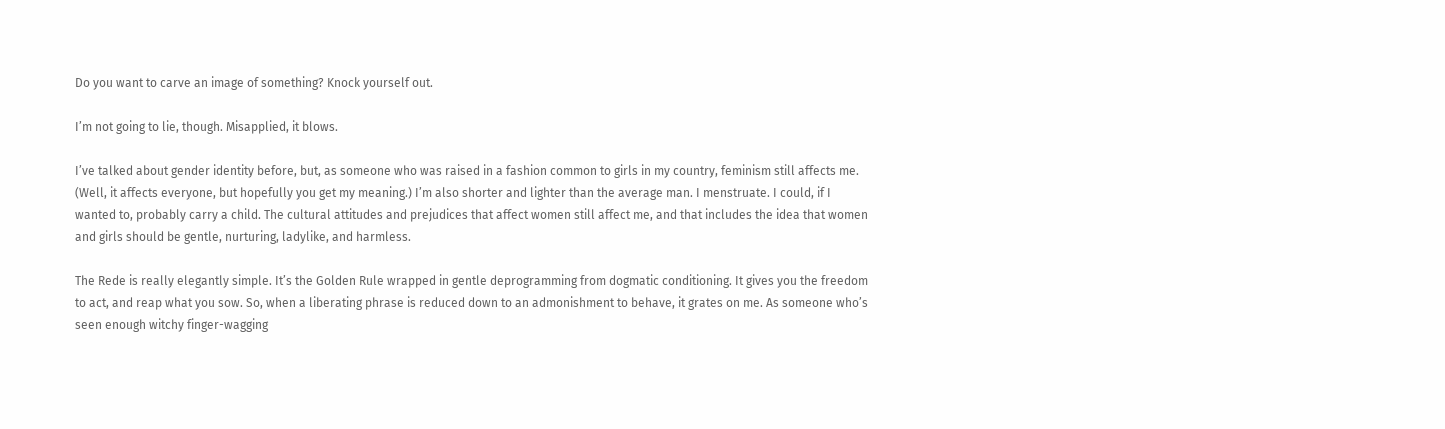Do you want to carve an image of something? Knock yourself out.

I’m not going to lie, though. Misapplied, it blows.

I’ve talked about gender identity before, but, as someone who was raised in a fashion common to girls in my country, feminism still affects me. (Well, it affects everyone, but hopefully you get my meaning.) I’m also shorter and lighter than the average man. I menstruate. I could, if I wanted to, probably carry a child. The cultural attitudes and prejudices that affect women still affect me, and that includes the idea that women and girls should be gentle, nurturing, ladylike, and harmless.

The Rede is really elegantly simple. It’s the Golden Rule wrapped in gentle deprogramming from dogmatic conditioning. It gives you the freedom to act, and reap what you sow. So, when a liberating phrase is reduced down to an admonishment to behave, it grates on me. As someone who’s seen enough witchy finger-wagging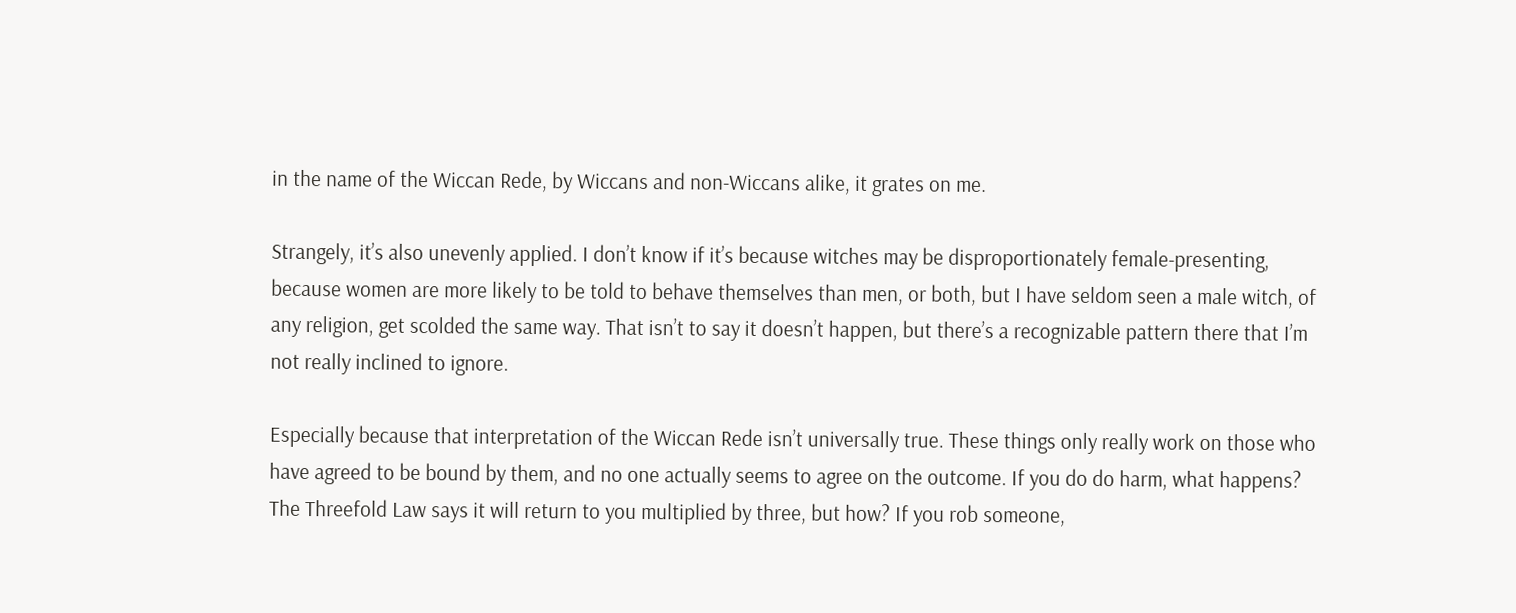in the name of the Wiccan Rede, by Wiccans and non-Wiccans alike, it grates on me.

Strangely, it’s also unevenly applied. I don’t know if it’s because witches may be disproportionately female-presenting, because women are more likely to be told to behave themselves than men, or both, but I have seldom seen a male witch, of any religion, get scolded the same way. That isn’t to say it doesn’t happen, but there’s a recognizable pattern there that I’m not really inclined to ignore.

Especially because that interpretation of the Wiccan Rede isn’t universally true. These things only really work on those who have agreed to be bound by them, and no one actually seems to agree on the outcome. If you do do harm, what happens? The Threefold Law says it will return to you multiplied by three, but how? If you rob someone,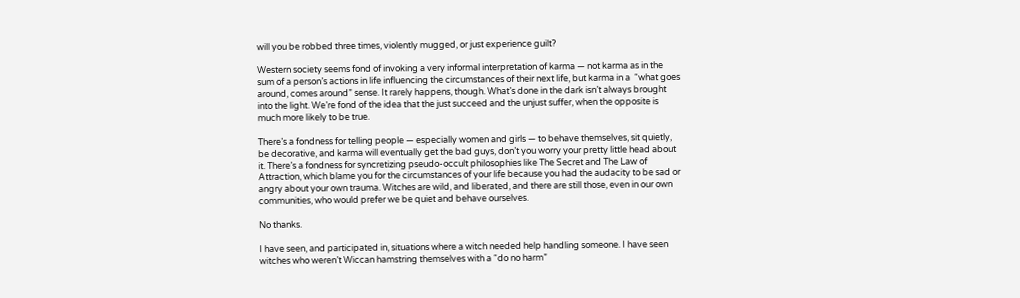will you be robbed three times, violently mugged, or just experience guilt?

Western society seems fond of invoking a very informal interpretation of karma — not karma as in the sum of a person’s actions in life influencing the circumstances of their next life, but karma in a  “what goes around, comes around” sense. It rarely happens, though. What’s done in the dark isn’t always brought into the light. We’re fond of the idea that the just succeed and the unjust suffer, when the opposite is much more likely to be true.

There’s a fondness for telling people — especially women and girls — to behave themselves, sit quietly, be decorative, and karma will eventually get the bad guys, don’t you worry your pretty little head about it. There’s a fondness for syncretizing pseudo-occult philosophies like The Secret and The Law of Attraction, which blame you for the circumstances of your life because you had the audacity to be sad or angry about your own trauma. Witches are wild, and liberated, and there are still those, even in our own communities, who would prefer we be quiet and behave ourselves.

No thanks.

I have seen, and participated in, situations where a witch needed help handling someone. I have seen witches who weren’t Wiccan hamstring themselves with a “do no harm”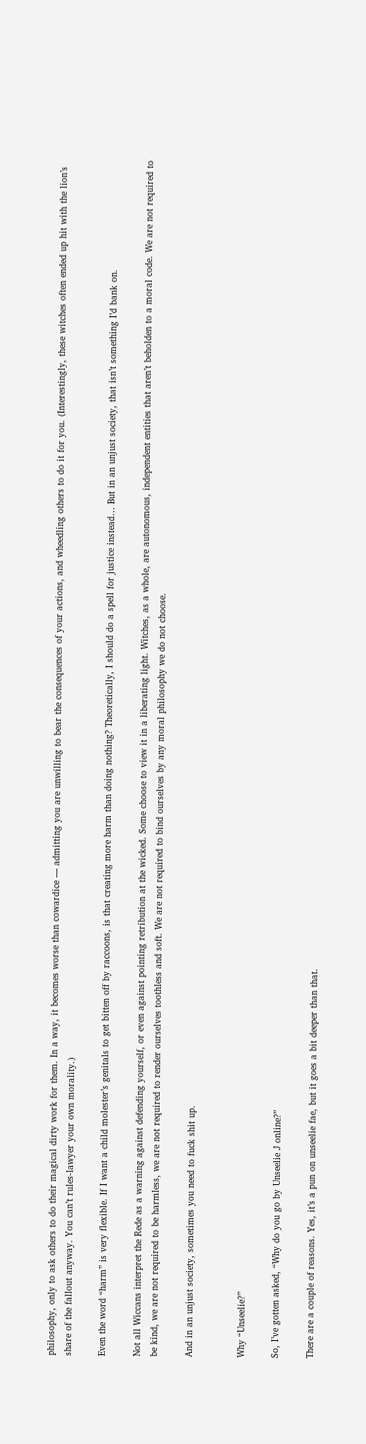philosophy, only to ask others to do their magical dirty work for them. In a way, it becomes worse than cowardice — admitting you are unwilling to bear the consequences of your actions, and wheedling others to do it for you. (Interestingly, these witches often ended up hit with the lion’s share of the fallout anyway. You can’t rules-lawyer your own morality.)

Even the word “harm” is very flexible. If I want a child molester’s genitals to get bitten off by raccoons, is that creating more harm than doing nothing? Theoretically, I should do a spell for justice instead… But in an unjust society, that isn’t something I’d bank on.

Not all Wiccans interpret the Rede as a warning against defending yourself, or even against pointing retribution at the wicked. Some choose to view it in a liberating light. Witches, as a whole, are autonomous, independent entities that aren’t beholden to a moral code. We are not required to be kind, we are not required to be harmless, we are not required to render ourselves toothless and soft. We are not required to bind ourselves by any moral philosophy we do not choose.

And in an unjust society, sometimes you need to fuck shit up.


Why “Unseelie?”

So, I’ve gotten asked, “Why do you go by Unseelie J online?”

There are a couple of reasons. Yes, it’s a pun on unseelie fae, but it goes a bit deeper than that.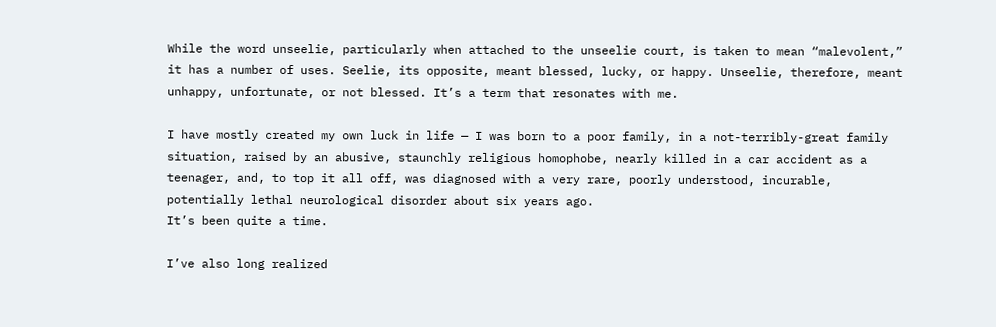While the word unseelie, particularly when attached to the unseelie court, is taken to mean “malevolent,” it has a number of uses. Seelie, its opposite, meant blessed, lucky, or happy. Unseelie, therefore, meant unhappy, unfortunate, or not blessed. It’s a term that resonates with me.

I have mostly created my own luck in life — I was born to a poor family, in a not-terribly-great family situation, raised by an abusive, staunchly religious homophobe, nearly killed in a car accident as a teenager, and, to top it all off, was diagnosed with a very rare, poorly understood, incurable, potentially lethal neurological disorder about six years ago.
It’s been quite a time.

I’ve also long realized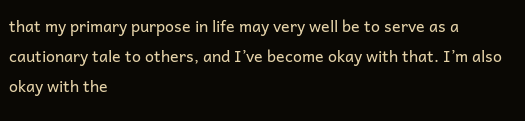that my primary purpose in life may very well be to serve as a cautionary tale to others, and I’ve become okay with that. I’m also okay with the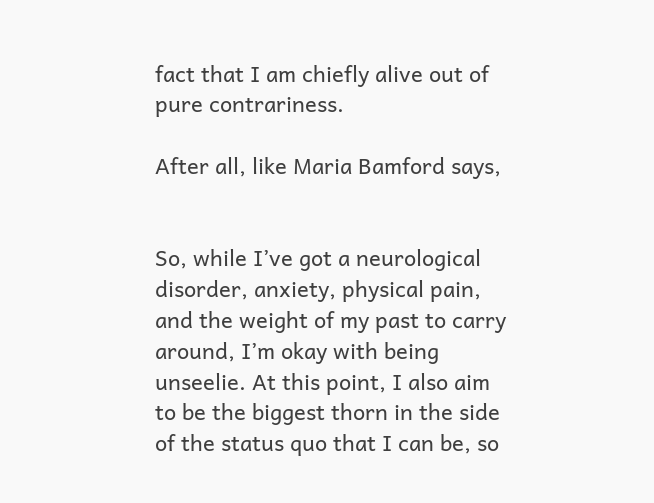fact that I am chiefly alive out of pure contrariness.

After all, like Maria Bamford says,


So, while I’ve got a neurological disorder, anxiety, physical pain, and the weight of my past to carry around, I’m okay with being unseelie. At this point, I also aim to be the biggest thorn in the side of the status quo that I can be, so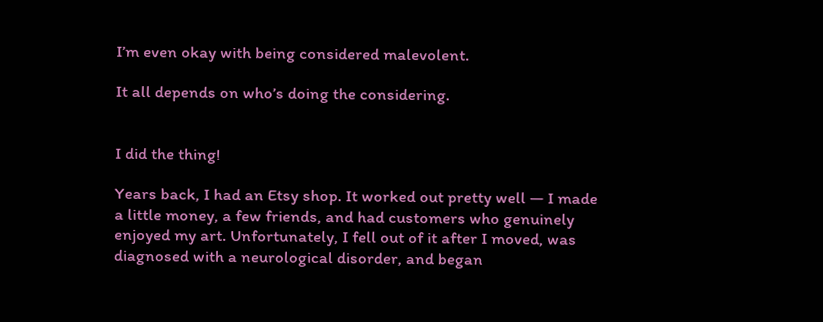I’m even okay with being considered malevolent.

It all depends on who’s doing the considering.


I did the thing!

Years back, I had an Etsy shop. It worked out pretty well — I made a little money, a few friends, and had customers who genuinely enjoyed my art. Unfortunately, I fell out of it after I moved, was diagnosed with a neurological disorder, and began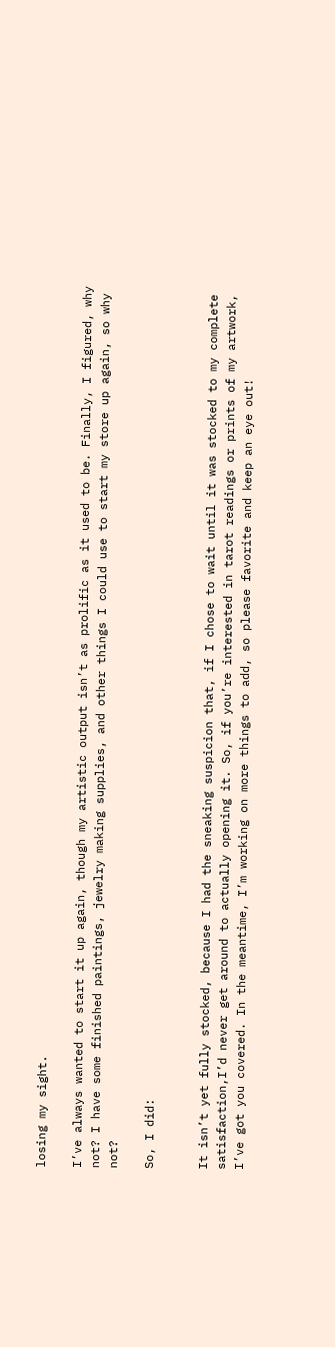losing my sight.

I’ve always wanted to start it up again, though my artistic output isn’t as prolific as it used to be. Finally, I figured, why not? I have some finished paintings, jewelry making supplies, and other things I could use to start my store up again, so why not?

So, I did:


It isn’t yet fully stocked, because I had the sneaking suspicion that, if I chose to wait until it was stocked to my complete satisfaction,I’d never get around to actually opening it. So, if you’re interested in tarot readings or prints of my artwork, I’ve got you covered. In the meantime, I’m working on more things to add, so please favorite and keep an eye out!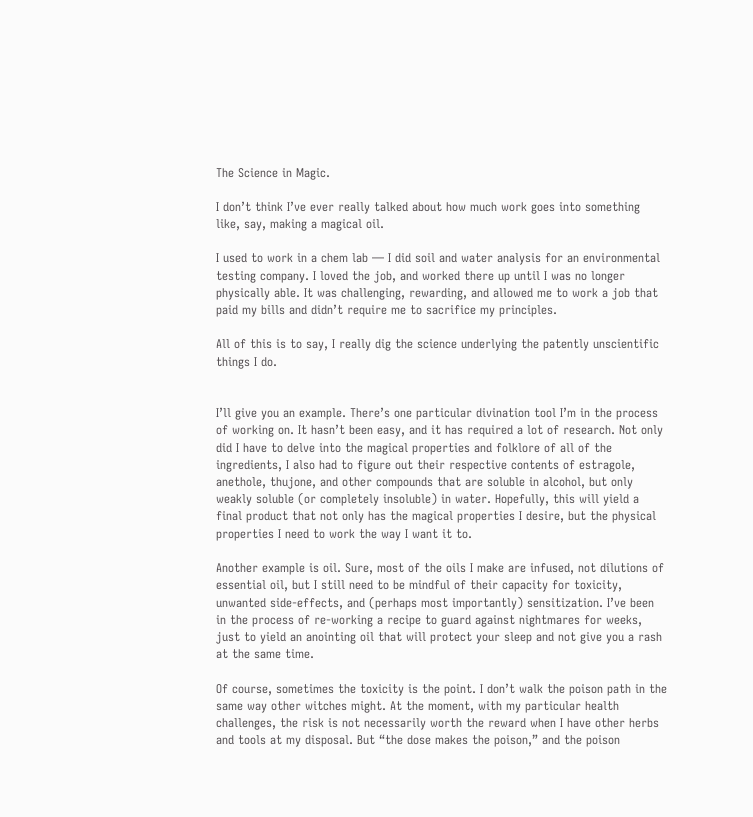The Science in Magic.

I don’t think I’ve ever really talked about how much work goes into something like, say, making a magical oil.

I used to work in a chem lab — I did soil and water analysis for an environmental testing company. I loved the job, and worked there up until I was no longer physically able. It was challenging, rewarding, and allowed me to work a job that paid my bills and didn’t require me to sacrifice my principles.

All of this is to say, I really dig the science underlying the patently unscientific things I do.


I’ll give you an example. There’s one particular divination tool I’m in the process of working on. It hasn’t been easy, and it has required a lot of research. Not only did I have to delve into the magical properties and folklore of all of the ingredients, I also had to figure out their respective contents of estragole, anethole, thujone, and other compounds that are soluble in alcohol, but only weakly soluble (or completely insoluble) in water. Hopefully, this will yield a final product that not only has the magical properties I desire, but the physical properties I need to work the way I want it to.

Another example is oil. Sure, most of the oils I make are infused, not dilutions of essential oil, but I still need to be mindful of their capacity for toxicity, unwanted side-effects, and (perhaps most importantly) sensitization. I’ve been in the process of re-working a recipe to guard against nightmares for weeks, just to yield an anointing oil that will protect your sleep and not give you a rash at the same time.

Of course, sometimes the toxicity is the point. I don’t walk the poison path in the same way other witches might. At the moment, with my particular health challenges, the risk is not necessarily worth the reward when I have other herbs and tools at my disposal. But “the dose makes the poison,” and the poison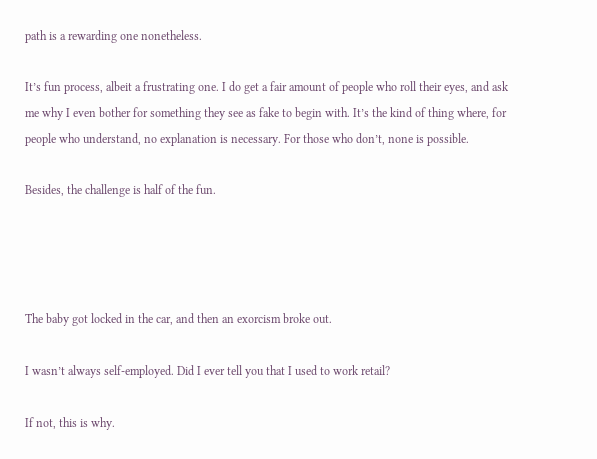path is a rewarding one nonetheless.

It’s fun process, albeit a frustrating one. I do get a fair amount of people who roll their eyes, and ask me why I even bother for something they see as fake to begin with. It’s the kind of thing where, for people who understand, no explanation is necessary. For those who don’t, none is possible.

Besides, the challenge is half of the fun.




The baby got locked in the car, and then an exorcism broke out.

I wasn’t always self-employed. Did I ever tell you that I used to work retail?

If not, this is why.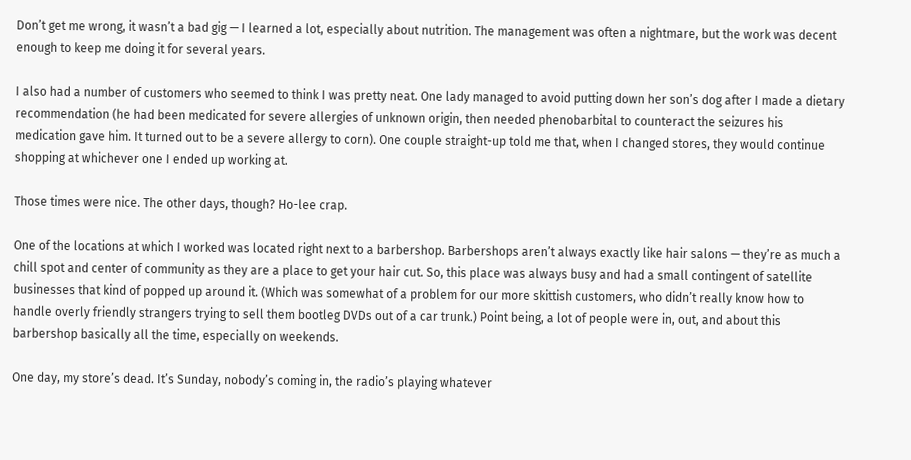Don’t get me wrong, it wasn’t a bad gig — I learned a lot, especially about nutrition. The management was often a nightmare, but the work was decent enough to keep me doing it for several years.

I also had a number of customers who seemed to think I was pretty neat. One lady managed to avoid putting down her son’s dog after I made a dietary recommendation (he had been medicated for severe allergies of unknown origin, then needed phenobarbital to counteract the seizures his medication gave him. It turned out to be a severe allergy to corn). One couple straight-up told me that, when I changed stores, they would continue shopping at whichever one I ended up working at.

Those times were nice. The other days, though? Ho-lee crap.

One of the locations at which I worked was located right next to a barbershop. Barbershops aren’t always exactly like hair salons — they’re as much a chill spot and center of community as they are a place to get your hair cut. So, this place was always busy and had a small contingent of satellite businesses that kind of popped up around it. (Which was somewhat of a problem for our more skittish customers, who didn’t really know how to handle overly friendly strangers trying to sell them bootleg DVDs out of a car trunk.) Point being, a lot of people were in, out, and about this barbershop basically all the time, especially on weekends.

One day, my store’s dead. It’s Sunday, nobody’s coming in, the radio’s playing whatever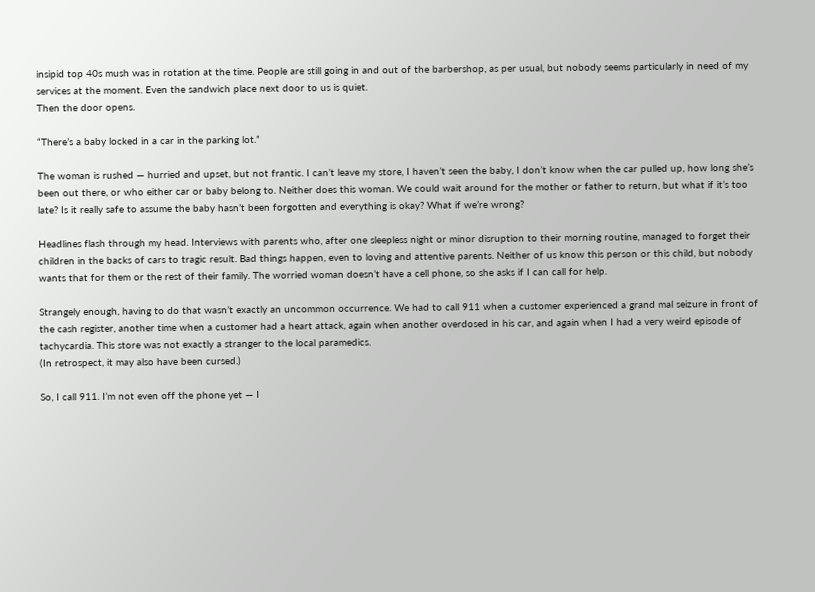insipid top 40s mush was in rotation at the time. People are still going in and out of the barbershop, as per usual, but nobody seems particularly in need of my services at the moment. Even the sandwich place next door to us is quiet.
Then the door opens.

“There’s a baby locked in a car in the parking lot.”

The woman is rushed — hurried and upset, but not frantic. I can’t leave my store, I haven’t seen the baby, I don’t know when the car pulled up, how long she’s been out there, or who either car or baby belong to. Neither does this woman. We could wait around for the mother or father to return, but what if it’s too late? Is it really safe to assume the baby hasn’t been forgotten and everything is okay? What if we’re wrong?

Headlines flash through my head. Interviews with parents who, after one sleepless night or minor disruption to their morning routine, managed to forget their children in the backs of cars to tragic result. Bad things happen, even to loving and attentive parents. Neither of us know this person or this child, but nobody wants that for them or the rest of their family. The worried woman doesn’t have a cell phone, so she asks if I can call for help.

Strangely enough, having to do that wasn’t exactly an uncommon occurrence. We had to call 911 when a customer experienced a grand mal seizure in front of the cash register, another time when a customer had a heart attack, again when another overdosed in his car, and again when I had a very weird episode of tachycardia. This store was not exactly a stranger to the local paramedics.
(In retrospect, it may also have been cursed.)

So, I call 911. I’m not even off the phone yet — I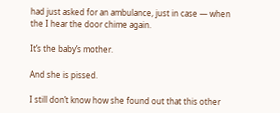had just asked for an ambulance, just in case — when the I hear the door chime again.

It’s the baby’s mother.

And she is pissed.

I still don’t know how she found out that this other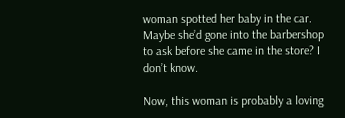woman spotted her baby in the car. Maybe she’d gone into the barbershop to ask before she came in the store? I don’t know.

Now, this woman is probably a loving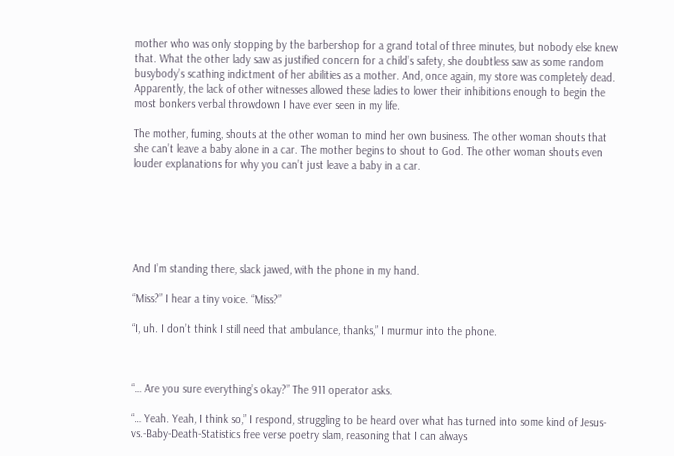mother who was only stopping by the barbershop for a grand total of three minutes, but nobody else knew that. What the other lady saw as justified concern for a child’s safety, she doubtless saw as some random busybody’s scathing indictment of her abilities as a mother. And, once again, my store was completely dead. Apparently, the lack of other witnesses allowed these ladies to lower their inhibitions enough to begin the most bonkers verbal throwdown I have ever seen in my life.

The mother, fuming, shouts at the other woman to mind her own business. The other woman shouts that she can’t leave a baby alone in a car. The mother begins to shout to God. The other woman shouts even louder explanations for why you can’t just leave a baby in a car.






And I’m standing there, slack jawed, with the phone in my hand.

“Miss?” I hear a tiny voice. “Miss?”

“I, uh. I don’t think I still need that ambulance, thanks,” I murmur into the phone.



“… Are you sure everything’s okay?” The 911 operator asks.

“… Yeah. Yeah, I think so,” I respond, struggling to be heard over what has turned into some kind of Jesus-vs.-Baby-Death-Statistics free verse poetry slam, reasoning that I can always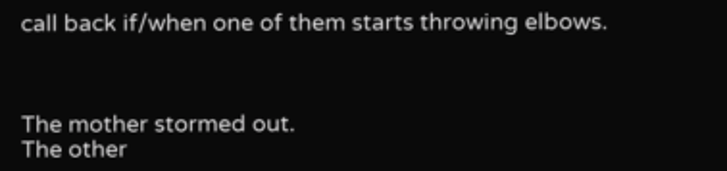call back if/when one of them starts throwing elbows.



The mother stormed out.
The other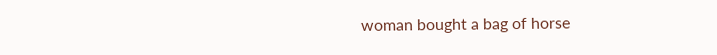woman bought a bag of horse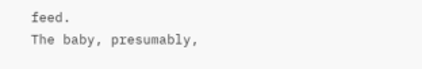feed.
The baby, presumably,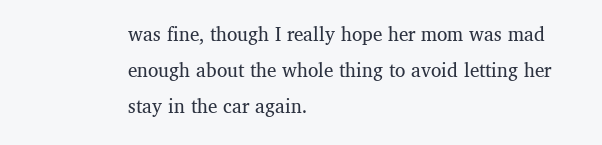was fine, though I really hope her mom was mad enough about the whole thing to avoid letting her stay in the car again.